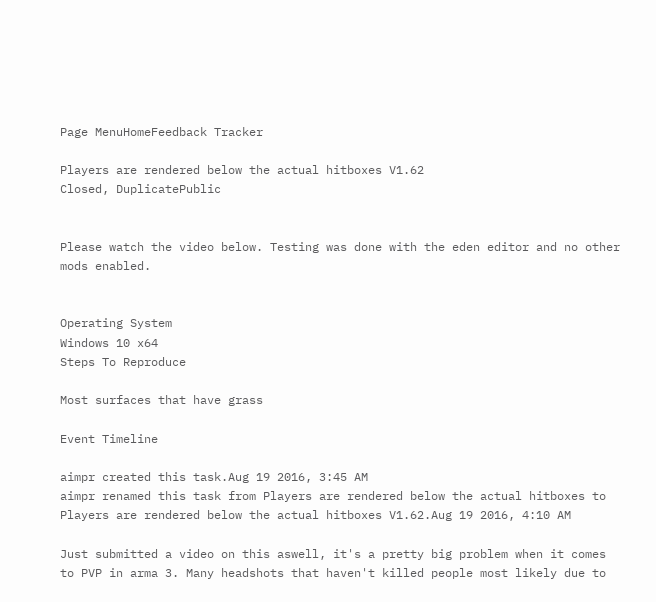Page MenuHomeFeedback Tracker

Players are rendered below the actual hitboxes V1.62
Closed, DuplicatePublic


Please watch the video below. Testing was done with the eden editor and no other mods enabled.


Operating System
Windows 10 x64
Steps To Reproduce

Most surfaces that have grass

Event Timeline

aimpr created this task.Aug 19 2016, 3:45 AM
aimpr renamed this task from Players are rendered below the actual hitboxes to Players are rendered below the actual hitboxes V1.62.Aug 19 2016, 4:10 AM

Just submitted a video on this aswell, it's a pretty big problem when it comes to PVP in arma 3. Many headshots that haven't killed people most likely due to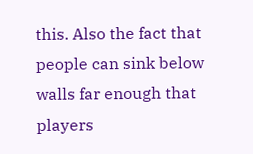this. Also the fact that people can sink below walls far enough that players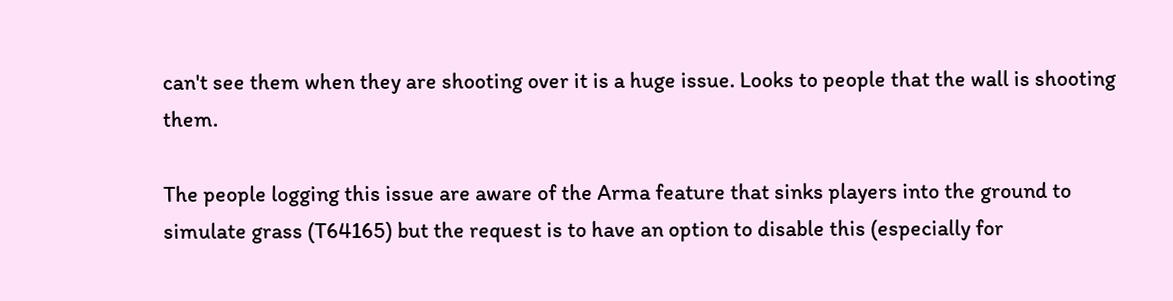can't see them when they are shooting over it is a huge issue. Looks to people that the wall is shooting them.

The people logging this issue are aware of the Arma feature that sinks players into the ground to simulate grass (T64165) but the request is to have an option to disable this (especially for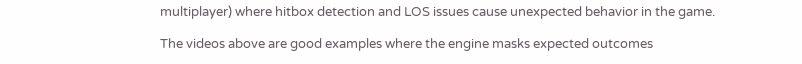multiplayer) where hitbox detection and LOS issues cause unexpected behavior in the game.

The videos above are good examples where the engine masks expected outcomes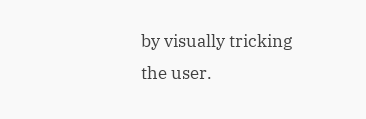by visually tricking the user.